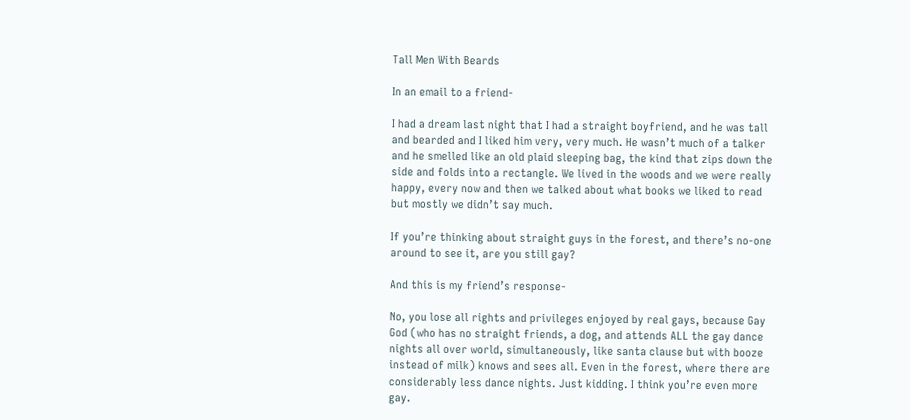Tall Men With Beards

In an email to a friend-

I had a dream last night that I had a straight boyfriend, and he was tall and bearded and I liked him very, very much. He wasn’t much of a talker and he smelled like an old plaid sleeping bag, the kind that zips down the side and folds into a rectangle. We lived in the woods and we were really happy, every now and then we talked about what books we liked to read but mostly we didn’t say much.

If you’re thinking about straight guys in the forest, and there’s no-one around to see it, are you still gay?

And this is my friend’s response-

No, you lose all rights and privileges enjoyed by real gays, because Gay God (who has no straight friends, a dog, and attends ALL the gay dance nights all over world, simultaneously, like santa clause but with booze instead of milk) knows and sees all. Even in the forest, where there are considerably less dance nights. Just kidding. I think you’re even more gay.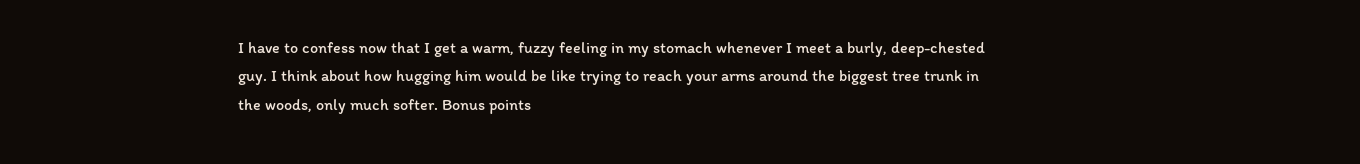I have to confess now that I get a warm, fuzzy feeling in my stomach whenever I meet a burly, deep-chested guy. I think about how hugging him would be like trying to reach your arms around the biggest tree trunk in the woods, only much softer. Bonus points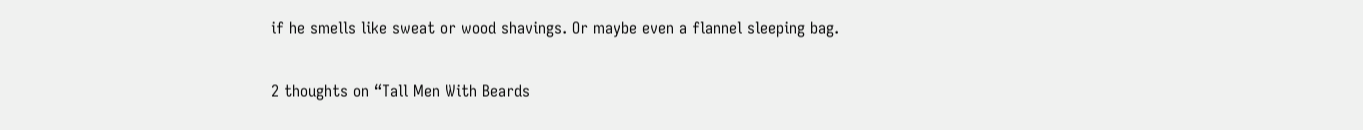if he smells like sweat or wood shavings. Or maybe even a flannel sleeping bag.

2 thoughts on “Tall Men With Beards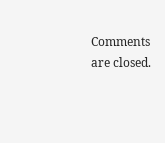Comments are closed.